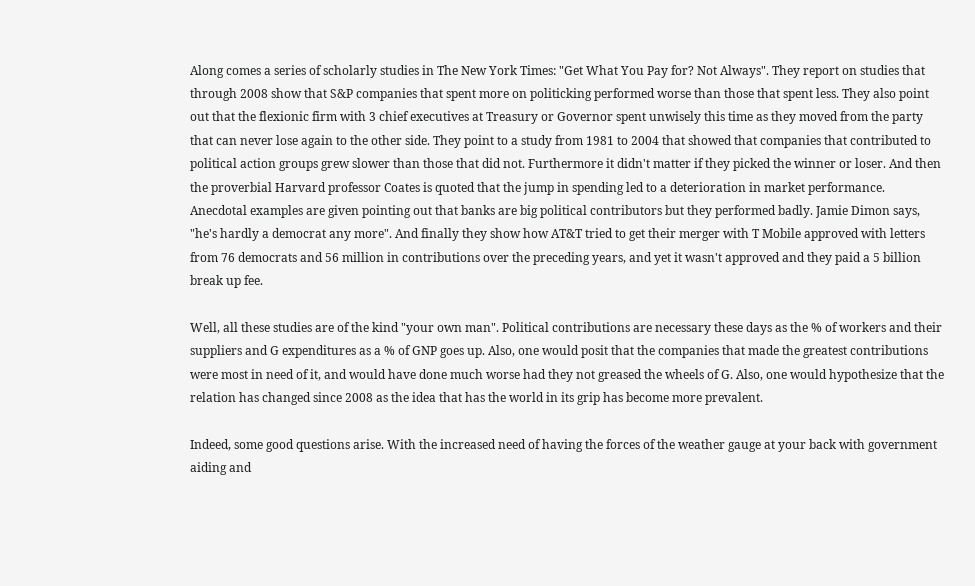Along comes a series of scholarly studies in The New York Times: "Get What You Pay for? Not Always". They report on studies that through 2008 show that S&P companies that spent more on politicking performed worse than those that spent less. They also point out that the flexionic firm with 3 chief executives at Treasury or Governor spent unwisely this time as they moved from the party that can never lose again to the other side. They point to a study from 1981 to 2004 that showed that companies that contributed to political action groups grew slower than those that did not. Furthermore it didn't matter if they picked the winner or loser. And then the proverbial Harvard professor Coates is quoted that the jump in spending led to a deterioration in market performance. Anecdotal examples are given pointing out that banks are big political contributors but they performed badly. Jamie Dimon says, "he's hardly a democrat any more". And finally they show how AT&T tried to get their merger with T Mobile approved with letters from 76 democrats and 56 million in contributions over the preceding years, and yet it wasn't approved and they paid a 5 billion break up fee.

Well, all these studies are of the kind "your own man". Political contributions are necessary these days as the % of workers and their suppliers and G expenditures as a % of GNP goes up. Also, one would posit that the companies that made the greatest contributions were most in need of it, and would have done much worse had they not greased the wheels of G. Also, one would hypothesize that the relation has changed since 2008 as the idea that has the world in its grip has become more prevalent.

Indeed, some good questions arise. With the increased need of having the forces of the weather gauge at your back with government aiding and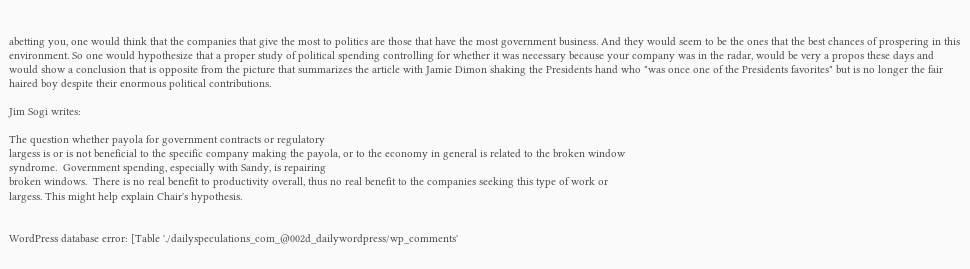abetting you, one would think that the companies that give the most to politics are those that have the most government business. And they would seem to be the ones that the best chances of prospering in this environment. So one would hypothesize that a proper study of political spending controlling for whether it was necessary because your company was in the radar, would be very a propos these days and would show a conclusion that is opposite from the picture that summarizes the article with Jamie Dimon shaking the Presidents hand who "was once one of the Presidents favorites" but is no longer the fair haired boy despite their enormous political contributions.

Jim Sogi writes:

The question whether payola for government contracts or regulatory
largess is or is not beneficial to the specific company making the payola, or to the economy in general is related to the broken window
syndrome.  Government spending, especially with Sandy, is repairing
broken windows.  There is no real benefit to productivity overall, thus no real benefit to the companies seeking this type of work or
largess. This might help explain Chair's hypothesis.


WordPress database error: [Table './dailyspeculations_com_@002d_dailywordpress/wp_comments'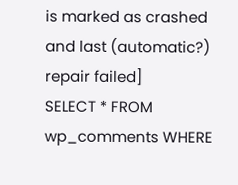is marked as crashed and last (automatic?) repair failed]
SELECT * FROM wp_comments WHERE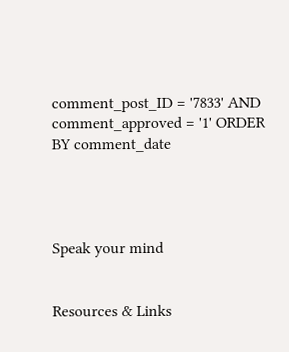comment_post_ID = '7833' AND comment_approved = '1' ORDER BY comment_date




Speak your mind


Resources & Links